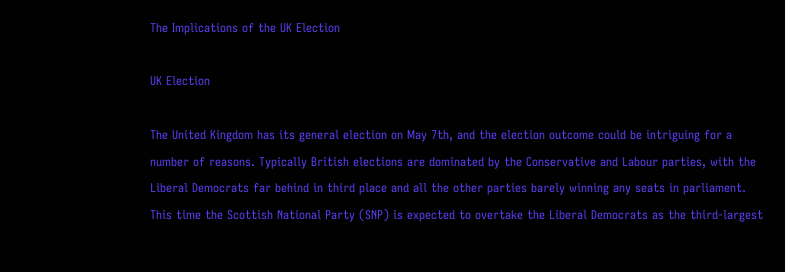The Implications of the UK Election

UK Election

The United Kingdom has its general election on May 7th, and the election outcome could be intriguing for a number of reasons. Typically British elections are dominated by the Conservative and Labour parties, with the Liberal Democrats far behind in third place and all the other parties barely winning any seats in parliament. This time the Scottish National Party (SNP) is expected to overtake the Liberal Democrats as the third-largest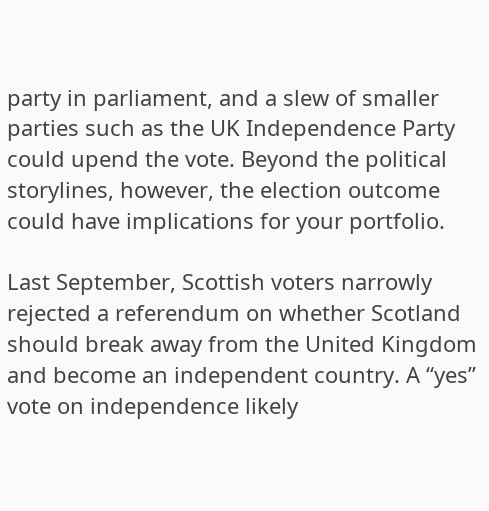party in parliament, and a slew of smaller parties such as the UK Independence Party could upend the vote. Beyond the political storylines, however, the election outcome could have implications for your portfolio.

Last September, Scottish voters narrowly rejected a referendum on whether Scotland should break away from the United Kingdom and become an independent country. A “yes” vote on independence likely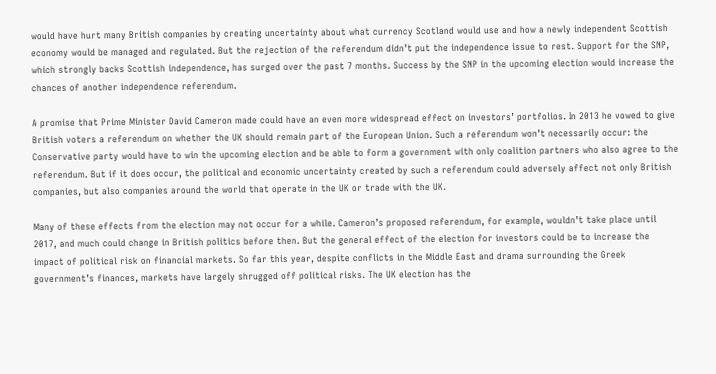would have hurt many British companies by creating uncertainty about what currency Scotland would use and how a newly independent Scottish economy would be managed and regulated. But the rejection of the referendum didn’t put the independence issue to rest. Support for the SNP, which strongly backs Scottish independence, has surged over the past 7 months. Success by the SNP in the upcoming election would increase the chances of another independence referendum.

A promise that Prime Minister David Cameron made could have an even more widespread effect on investors’ portfolios. In 2013 he vowed to give British voters a referendum on whether the UK should remain part of the European Union. Such a referendum won’t necessarily occur: the Conservative party would have to win the upcoming election and be able to form a government with only coalition partners who also agree to the referendum. But if it does occur, the political and economic uncertainty created by such a referendum could adversely affect not only British companies, but also companies around the world that operate in the UK or trade with the UK.

Many of these effects from the election may not occur for a while. Cameron’s proposed referendum, for example, wouldn’t take place until 2017, and much could change in British politics before then. But the general effect of the election for investors could be to increase the impact of political risk on financial markets. So far this year, despite conflicts in the Middle East and drama surrounding the Greek government’s finances, markets have largely shrugged off political risks. The UK election has the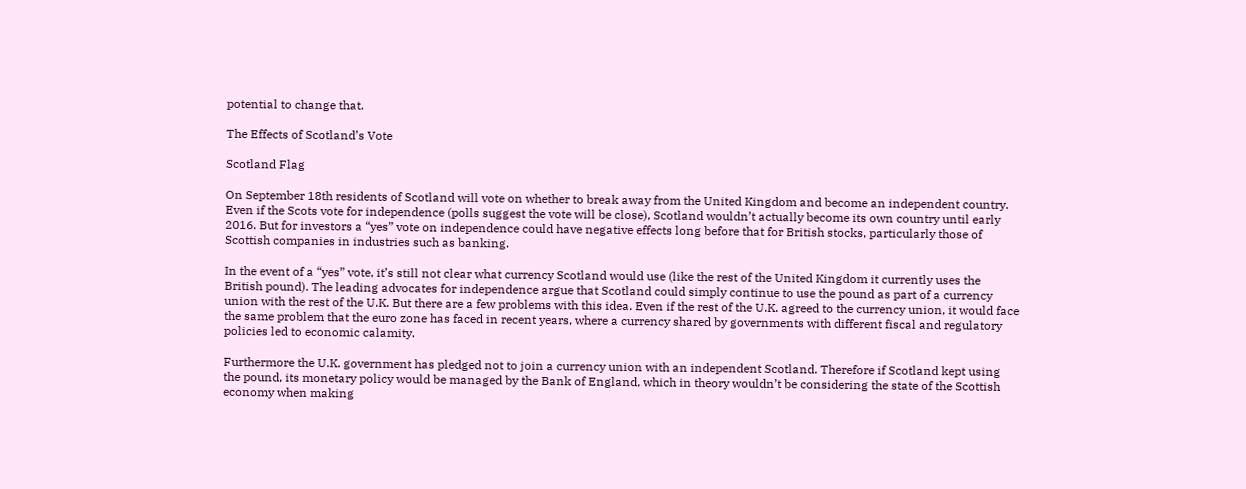potential to change that.

The Effects of Scotland’s Vote

Scotland Flag

On September 18th residents of Scotland will vote on whether to break away from the United Kingdom and become an independent country. Even if the Scots vote for independence (polls suggest the vote will be close), Scotland wouldn’t actually become its own country until early 2016. But for investors a “yes” vote on independence could have negative effects long before that for British stocks, particularly those of Scottish companies in industries such as banking.

In the event of a “yes” vote, it’s still not clear what currency Scotland would use (like the rest of the United Kingdom it currently uses the British pound). The leading advocates for independence argue that Scotland could simply continue to use the pound as part of a currency union with the rest of the U.K. But there are a few problems with this idea. Even if the rest of the U.K. agreed to the currency union, it would face the same problem that the euro zone has faced in recent years, where a currency shared by governments with different fiscal and regulatory policies led to economic calamity.

Furthermore the U.K. government has pledged not to join a currency union with an independent Scotland. Therefore if Scotland kept using the pound, its monetary policy would be managed by the Bank of England, which in theory wouldn’t be considering the state of the Scottish economy when making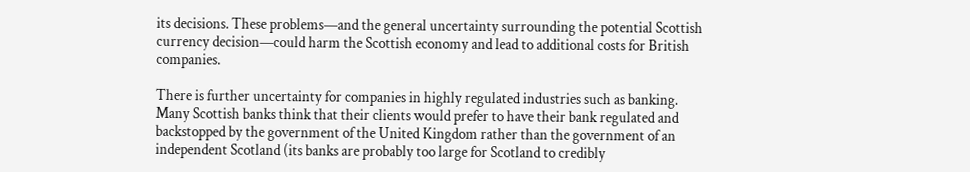its decisions. These problems—and the general uncertainty surrounding the potential Scottish currency decision—could harm the Scottish economy and lead to additional costs for British companies.

There is further uncertainty for companies in highly regulated industries such as banking. Many Scottish banks think that their clients would prefer to have their bank regulated and backstopped by the government of the United Kingdom rather than the government of an independent Scotland (its banks are probably too large for Scotland to credibly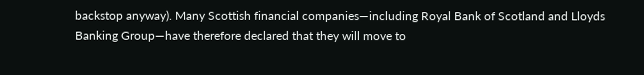backstop anyway). Many Scottish financial companies—including Royal Bank of Scotland and Lloyds Banking Group—have therefore declared that they will move to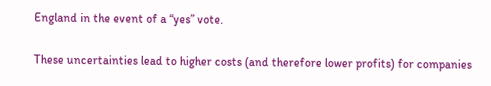England in the event of a “yes” vote.

These uncertainties lead to higher costs (and therefore lower profits) for companies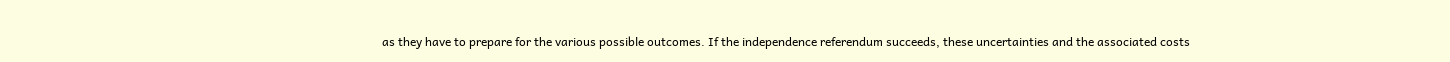as they have to prepare for the various possible outcomes. If the independence referendum succeeds, these uncertainties and the associated costs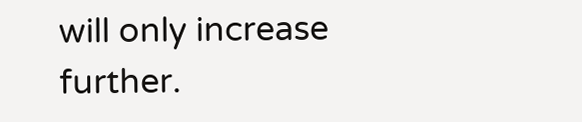will only increase further.